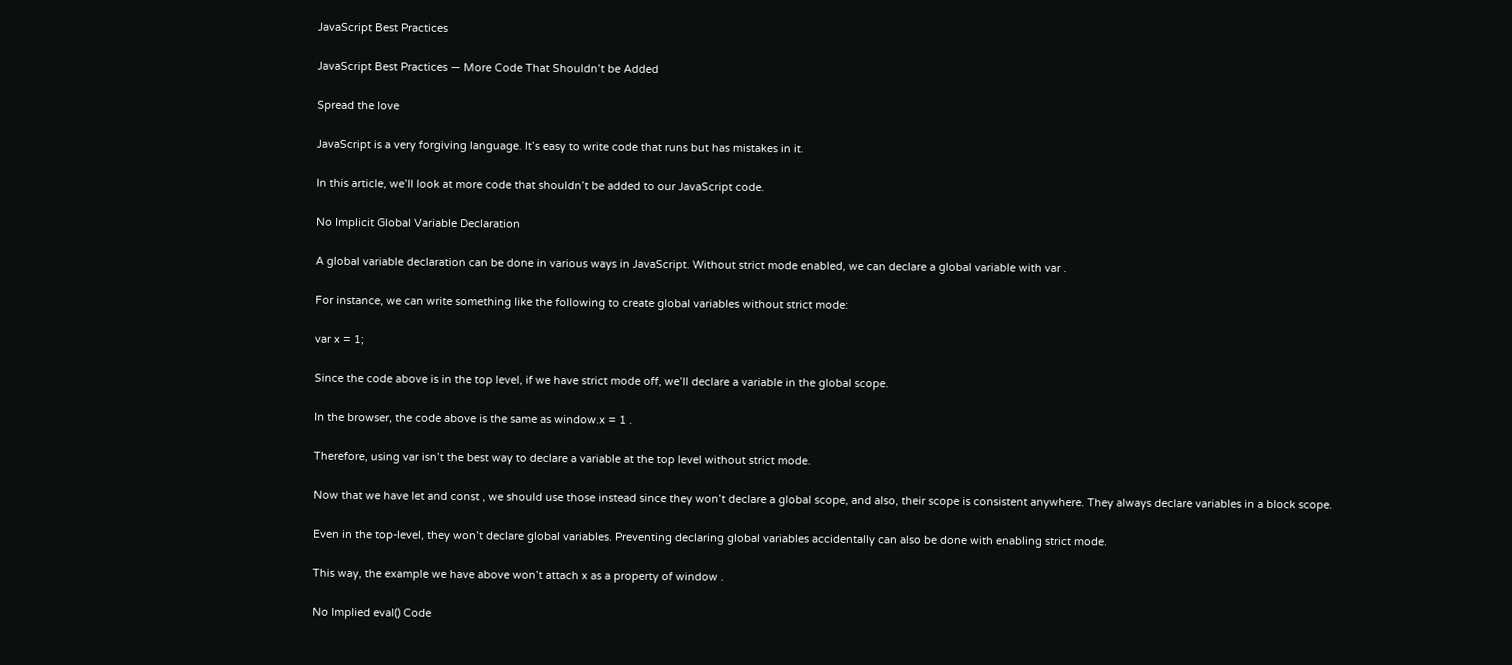JavaScript Best Practices

JavaScript Best Practices — More Code That Shouldn’t be Added

Spread the love

JavaScript is a very forgiving language. It’s easy to write code that runs but has mistakes in it.

In this article, we’ll look at more code that shouldn’t be added to our JavaScript code.

No Implicit Global Variable Declaration

A global variable declaration can be done in various ways in JavaScript. Without strict mode enabled, we can declare a global variable with var .

For instance, we can write something like the following to create global variables without strict mode:

var x = 1;

Since the code above is in the top level, if we have strict mode off, we’ll declare a variable in the global scope.

In the browser, the code above is the same as window.x = 1 .

Therefore, using var isn’t the best way to declare a variable at the top level without strict mode.

Now that we have let and const , we should use those instead since they won’t declare a global scope, and also, their scope is consistent anywhere. They always declare variables in a block scope.

Even in the top-level, they won’t declare global variables. Preventing declaring global variables accidentally can also be done with enabling strict mode.

This way, the example we have above won’t attach x as a property of window .

No Implied eval() Code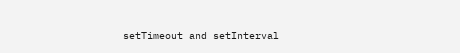setTimeout and setInterval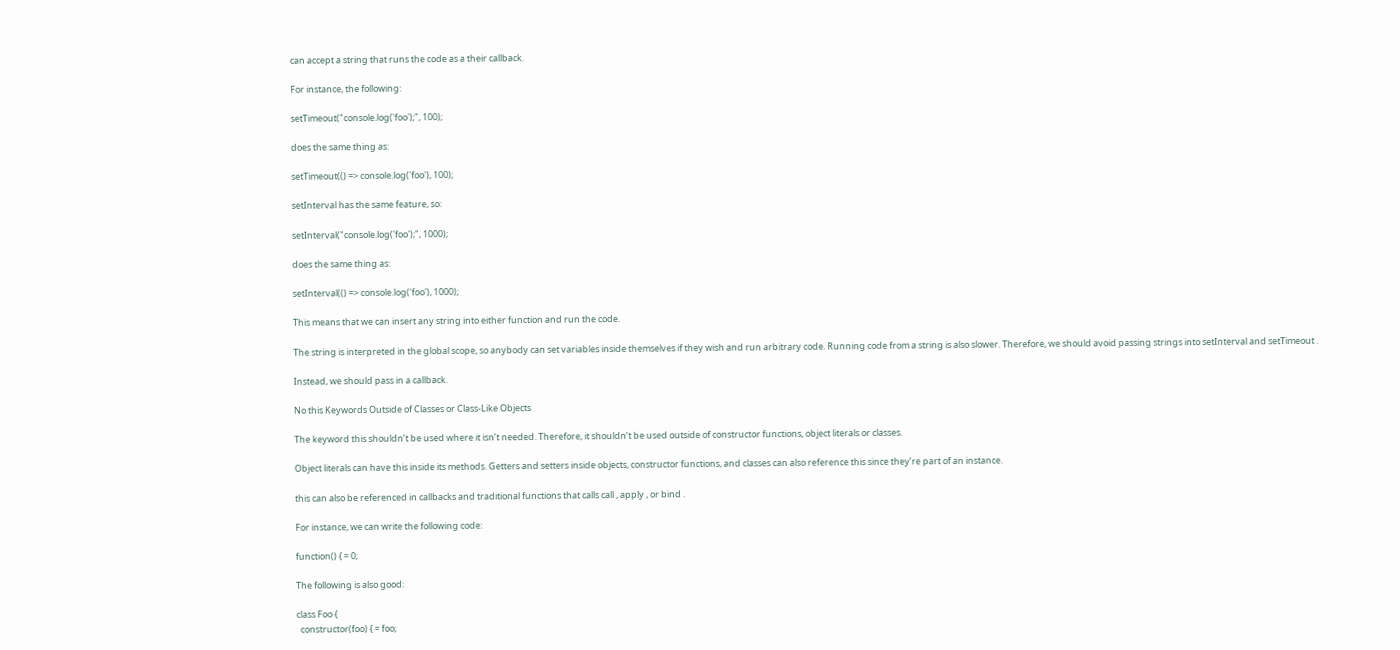can accept a string that runs the code as a their callback.

For instance, the following:

setTimeout("console.log('foo');", 100);

does the same thing as:

setTimeout(() => console.log('foo'), 100);

setInterval has the same feature, so:

setInterval("console.log('foo');", 1000);

does the same thing as:

setInterval(() => console.log('foo'), 1000);

This means that we can insert any string into either function and run the code.

The string is interpreted in the global scope, so anybody can set variables inside themselves if they wish and run arbitrary code. Running code from a string is also slower. Therefore, we should avoid passing strings into setInterval and setTimeout .

Instead, we should pass in a callback.

No this Keywords Outside of Classes or Class-Like Objects

The keyword this shouldn’t be used where it isn’t needed. Therefore, it shouldn’t be used outside of constructor functions, object literals or classes.

Object literals can have this inside its methods. Getters and setters inside objects, constructor functions, and classes can also reference this since they’re part of an instance.

this can also be referenced in callbacks and traditional functions that calls call , apply , or bind .

For instance, we can write the following code:

function() { = 0;

The following is also good:

class Foo {
  constructor(foo) { = foo;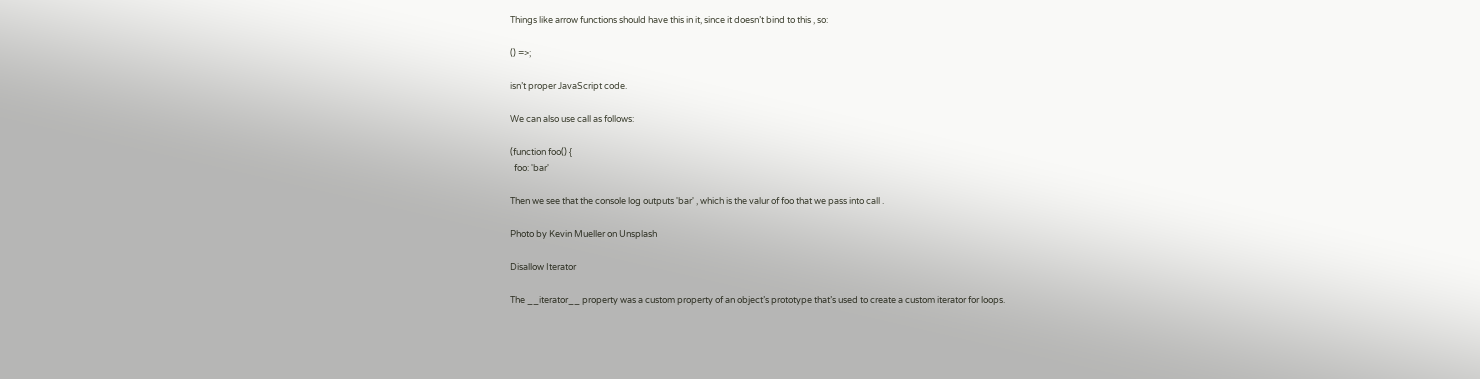Things like arrow functions should have this in it, since it doesn’t bind to this , so:

() =>;

isn’t proper JavaScript code.

We can also use call as follows:

(function foo() {
  foo: 'bar'

Then we see that the console log outputs 'bar' , which is the valur of foo that we pass into call .

Photo by Kevin Mueller on Unsplash

Disallow Iterator

The __iterator__ property was a custom property of an object’s prototype that’s used to create a custom iterator for loops.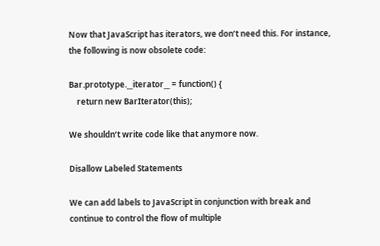Now that JavaScript has iterators, we don’t need this. For instance, the following is now obsolete code:

Bar.prototype.__iterator__ = function() {
    return new BarIterator(this);

We shouldn’t write code like that anymore now.

Disallow Labeled Statements

We can add labels to JavaScript in conjunction with break and continue to control the flow of multiple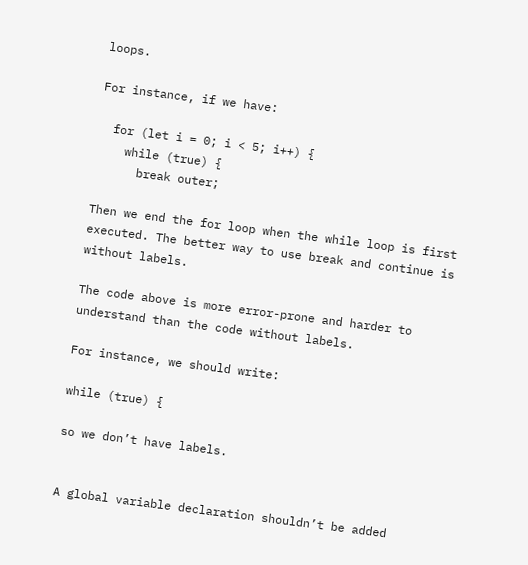loops.

For instance, if we have:

  for (let i = 0; i < 5; i++) {
    while (true) {
      break outer;

Then we end the for loop when the while loop is first executed. The better way to use break and continue is without labels.

The code above is more error-prone and harder to understand than the code without labels.

For instance, we should write:

while (true) {

so we don’t have labels.


A global variable declaration shouldn’t be added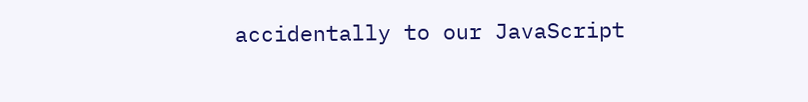accidentally to our JavaScript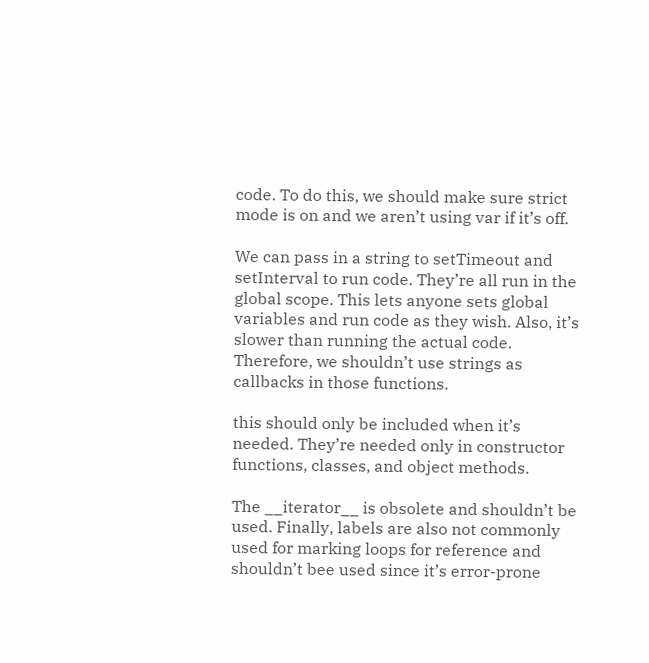code. To do this, we should make sure strict mode is on and we aren’t using var if it’s off.

We can pass in a string to setTimeout and setInterval to run code. They’re all run in the global scope. This lets anyone sets global variables and run code as they wish. Also, it’s slower than running the actual code. Therefore, we shouldn’t use strings as callbacks in those functions.

this should only be included when it’s needed. They’re needed only in constructor functions, classes, and object methods.

The __iterator__ is obsolete and shouldn’t be used. Finally, labels are also not commonly used for marking loops for reference and shouldn’t bee used since it’s error-prone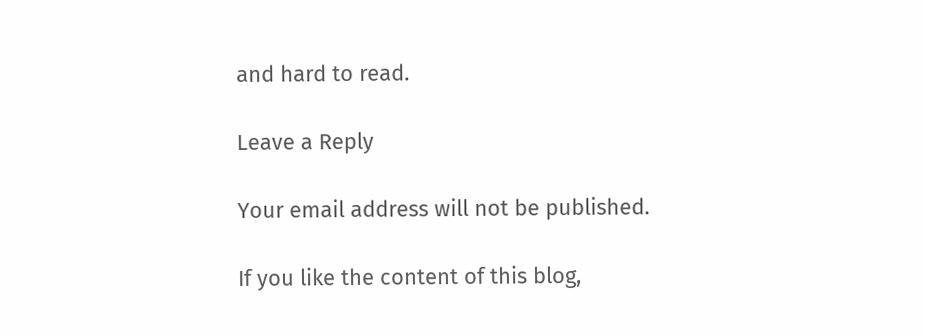and hard to read.

Leave a Reply

Your email address will not be published.

If you like the content of this blog,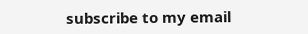subscribe to my email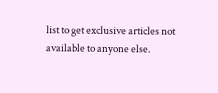list to get exclusive articles not available to anyone else.